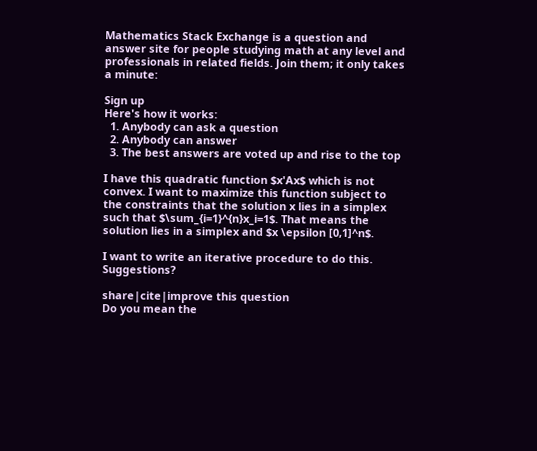Mathematics Stack Exchange is a question and answer site for people studying math at any level and professionals in related fields. Join them; it only takes a minute:

Sign up
Here's how it works:
  1. Anybody can ask a question
  2. Anybody can answer
  3. The best answers are voted up and rise to the top

I have this quadratic function $x'Ax$ which is not convex. I want to maximize this function subject to the constraints that the solution x lies in a simplex such that $\sum_{i=1}^{n}x_i=1$. That means the solution lies in a simplex and $x \epsilon [0,1]^n$.

I want to write an iterative procedure to do this. Suggestions?

share|cite|improve this question
Do you mean the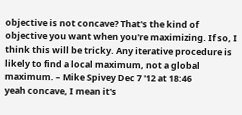objective is not concave? That's the kind of objective you want when you're maximizing. If so, I think this will be tricky. Any iterative procedure is likely to find a local maximum, not a global maximum. – Mike Spivey Dec 7 '12 at 18:46
yeah concave, I mean it's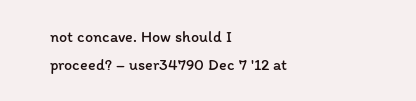not concave. How should I proceed? – user34790 Dec 7 '12 at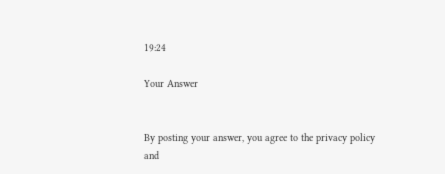19:24

Your Answer


By posting your answer, you agree to the privacy policy and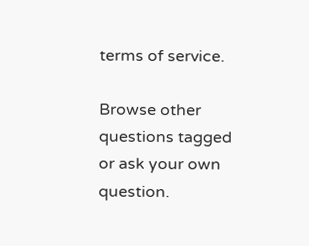terms of service.

Browse other questions tagged or ask your own question.